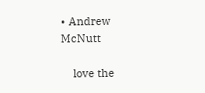• Andrew McNutt

    love the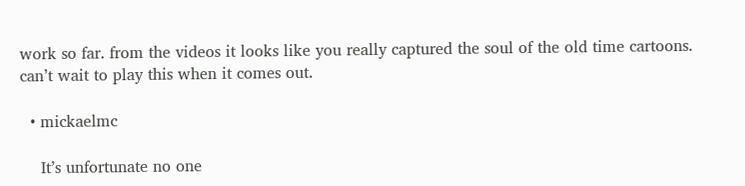work so far. from the videos it looks like you really captured the soul of the old time cartoons. can’t wait to play this when it comes out.

  • mickaelmc

    It’s unfortunate no one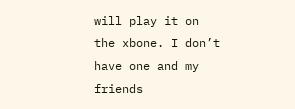will play it on the xbone. I don’t have one and my friends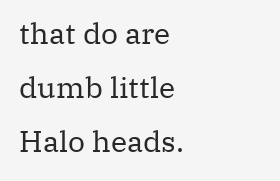that do are dumb little Halo heads.